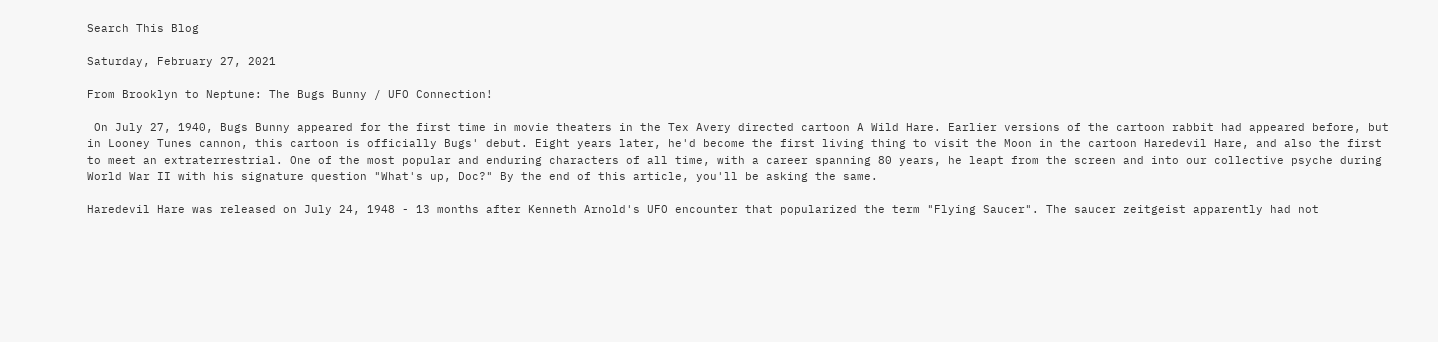Search This Blog

Saturday, February 27, 2021

From Brooklyn to Neptune: The Bugs Bunny / UFO Connection!

 On July 27, 1940, Bugs Bunny appeared for the first time in movie theaters in the Tex Avery directed cartoon A Wild Hare. Earlier versions of the cartoon rabbit had appeared before, but in Looney Tunes cannon, this cartoon is officially Bugs' debut. Eight years later, he'd become the first living thing to visit the Moon in the cartoon Haredevil Hare, and also the first to meet an extraterrestrial. One of the most popular and enduring characters of all time, with a career spanning 80 years, he leapt from the screen and into our collective psyche during World War II with his signature question "What's up, Doc?" By the end of this article, you'll be asking the same.

Haredevil Hare was released on July 24, 1948 - 13 months after Kenneth Arnold's UFO encounter that popularized the term "Flying Saucer". The saucer zeitgeist apparently had not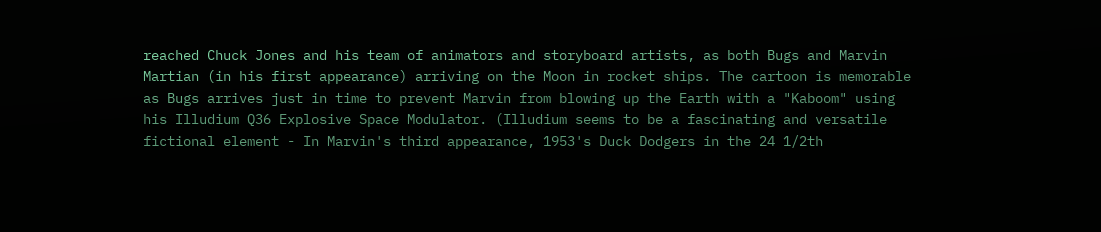reached Chuck Jones and his team of animators and storyboard artists, as both Bugs and Marvin Martian (in his first appearance) arriving on the Moon in rocket ships. The cartoon is memorable as Bugs arrives just in time to prevent Marvin from blowing up the Earth with a "Kaboom" using his Illudium Q36 Explosive Space Modulator. (Illudium seems to be a fascinating and versatile fictional element - In Marvin's third appearance, 1953's Duck Dodgers in the 24 1/2th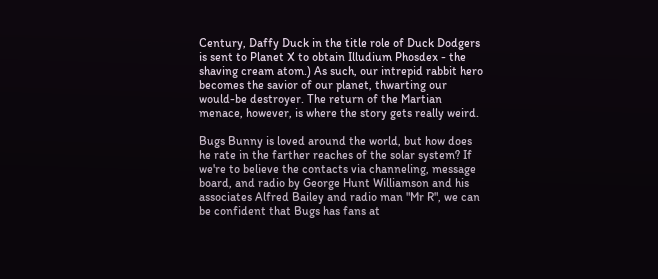Century, Daffy Duck in the title role of Duck Dodgers is sent to Planet X to obtain Illudium Phosdex - the shaving cream atom.) As such, our intrepid rabbit hero becomes the savior of our planet, thwarting our would-be destroyer. The return of the Martian menace, however, is where the story gets really weird.

Bugs Bunny is loved around the world, but how does he rate in the farther reaches of the solar system? If we're to believe the contacts via channeling, message board, and radio by George Hunt Williamson and his associates Alfred Bailey and radio man "Mr R", we can be confident that Bugs has fans at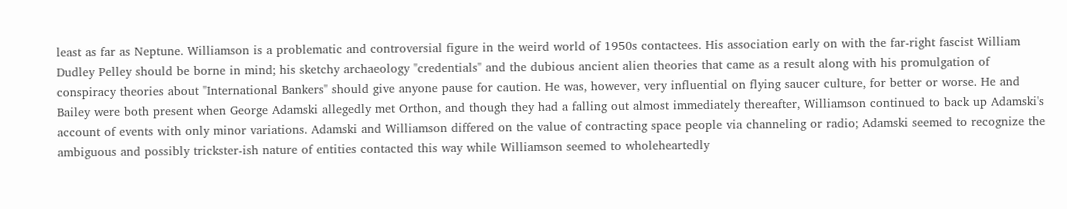least as far as Neptune. Williamson is a problematic and controversial figure in the weird world of 1950s contactees. His association early on with the far-right fascist William Dudley Pelley should be borne in mind; his sketchy archaeology "credentials" and the dubious ancient alien theories that came as a result along with his promulgation of conspiracy theories about "International Bankers" should give anyone pause for caution. He was, however, very influential on flying saucer culture, for better or worse. He and Bailey were both present when George Adamski allegedly met Orthon, and though they had a falling out almost immediately thereafter, Williamson continued to back up Adamski's account of events with only minor variations. Adamski and Williamson differed on the value of contracting space people via channeling or radio; Adamski seemed to recognize the ambiguous and possibly trickster-ish nature of entities contacted this way while Williamson seemed to wholeheartedly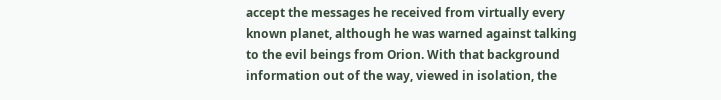accept the messages he received from virtually every known planet, although he was warned against talking to the evil beings from Orion. With that background information out of the way, viewed in isolation, the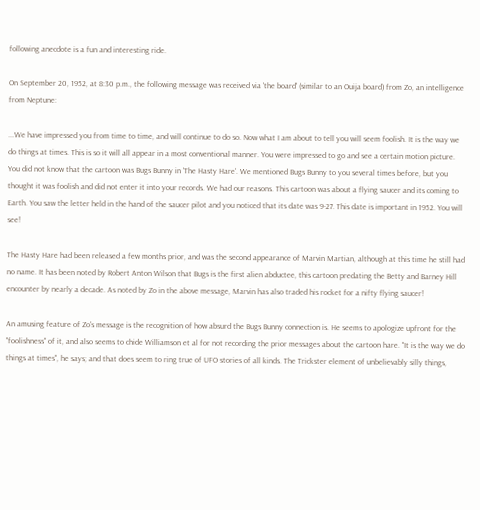following anecdote is a fun and interesting ride.

On September 20, 1952, at 8:30 p.m., the following message was received via 'the board' (similar to an Ouija board) from Zo, an intelligence from Neptune:

...We have impressed you from time to time, and will continue to do so. Now what I am about to tell you will seem foolish. It is the way we do things at times. This is so it will all appear in a most conventional manner. You were impressed to go and see a certain motion picture. You did not know that the cartoon was Bugs Bunny in 'The Hasty Hare'. We mentioned Bugs Bunny to you several times before, but you thought it was foolish and did not enter it into your records. We had our reasons. This cartoon was about a flying saucer and its coming to Earth. You saw the letter held in the hand of the saucer pilot and you noticed that its date was 9-27. This date is important in 1952. You will see!

The Hasty Hare had been released a few months prior, and was the second appearance of Marvin Martian, although at this time he still had no name. It has been noted by Robert Anton Wilson that Bugs is the first alien abductee, this cartoon predating the Betty and Barney Hill encounter by nearly a decade. As noted by Zo in the above message, Marvin has also traded his rocket for a nifty flying saucer!

An amusing feature of Zo's message is the recognition of how absurd the Bugs Bunny connection is. He seems to apologize upfront for the "foolishness" of it, and also seems to chide Williamson et al for not recording the prior messages about the cartoon hare. "It is the way we do things at times", he says; and that does seem to ring true of UFO stories of all kinds. The Trickster element of unbelievably silly things,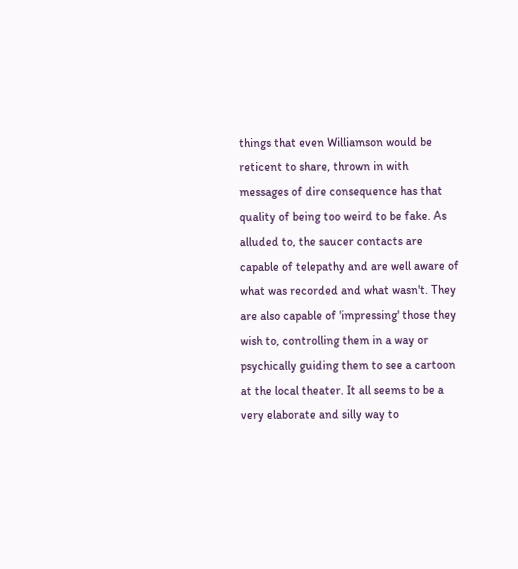things that even Williamson would be reticent to share, thrown in with messages of dire consequence has that quality of being too weird to be fake. As alluded to, the saucer contacts are capable of telepathy and are well aware of what was recorded and what wasn't. They are also capable of 'impressing' those they wish to, controlling them in a way or psychically guiding them to see a cartoon at the local theater. It all seems to be a very elaborate and silly way to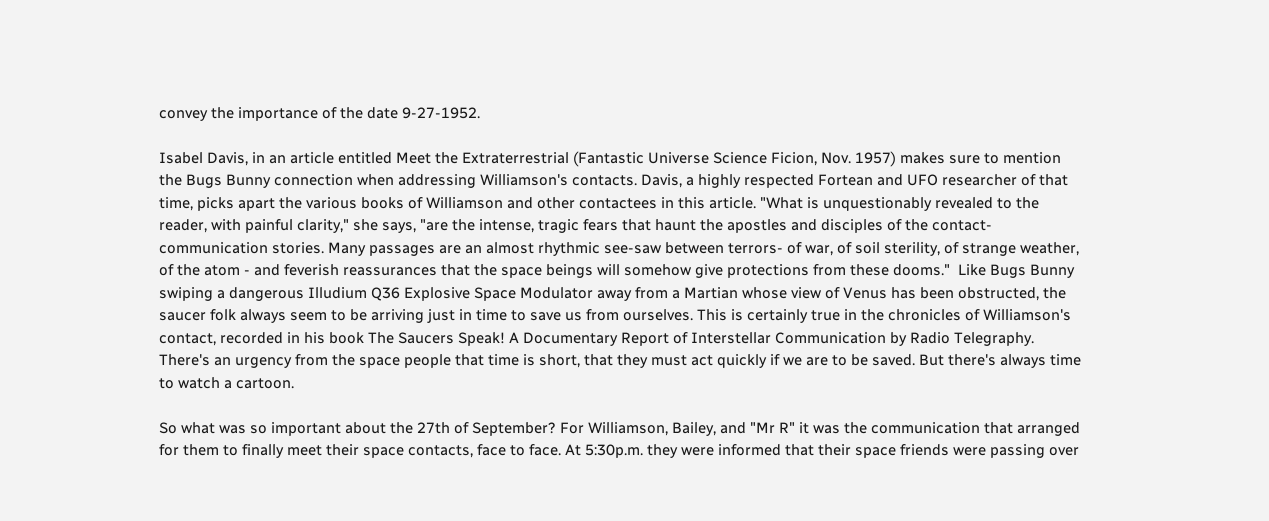convey the importance of the date 9-27-1952.

Isabel Davis, in an article entitled Meet the Extraterrestrial (Fantastic Universe Science Ficion, Nov. 1957) makes sure to mention the Bugs Bunny connection when addressing Williamson's contacts. Davis, a highly respected Fortean and UFO researcher of that time, picks apart the various books of Williamson and other contactees in this article. "What is unquestionably revealed to the reader, with painful clarity," she says, "are the intense, tragic fears that haunt the apostles and disciples of the contact-communication stories. Many passages are an almost rhythmic see-saw between terrors- of war, of soil sterility, of strange weather, of the atom - and feverish reassurances that the space beings will somehow give protections from these dooms."  Like Bugs Bunny swiping a dangerous Illudium Q36 Explosive Space Modulator away from a Martian whose view of Venus has been obstructed, the saucer folk always seem to be arriving just in time to save us from ourselves. This is certainly true in the chronicles of Williamson's contact, recorded in his book The Saucers Speak! A Documentary Report of Interstellar Communication by Radio Telegraphy. There's an urgency from the space people that time is short, that they must act quickly if we are to be saved. But there's always time to watch a cartoon.

So what was so important about the 27th of September? For Williamson, Bailey, and "Mr R" it was the communication that arranged for them to finally meet their space contacts, face to face. At 5:30p.m. they were informed that their space friends were passing over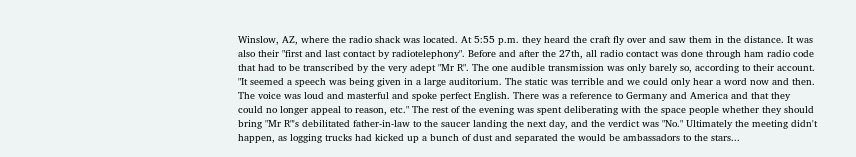Winslow, AZ, where the radio shack was located. At 5:55 p.m. they heard the craft fly over and saw them in the distance. It was also their "first and last contact by radiotelephony". Before and after the 27th, all radio contact was done through ham radio code that had to be transcribed by the very adept "Mr R". The one audible transmission was only barely so, according to their account. "It seemed a speech was being given in a large auditorium. The static was terrible and we could only hear a word now and then. The voice was loud and masterful and spoke perfect English. There was a reference to Germany and America and that they could no longer appeal to reason, etc." The rest of the evening was spent deliberating with the space people whether they should bring "Mr R"'s debilitated father-in-law to the saucer landing the next day, and the verdict was "No." Ultimately the meeting didn't happen, as logging trucks had kicked up a bunch of dust and separated the would be ambassadors to the stars...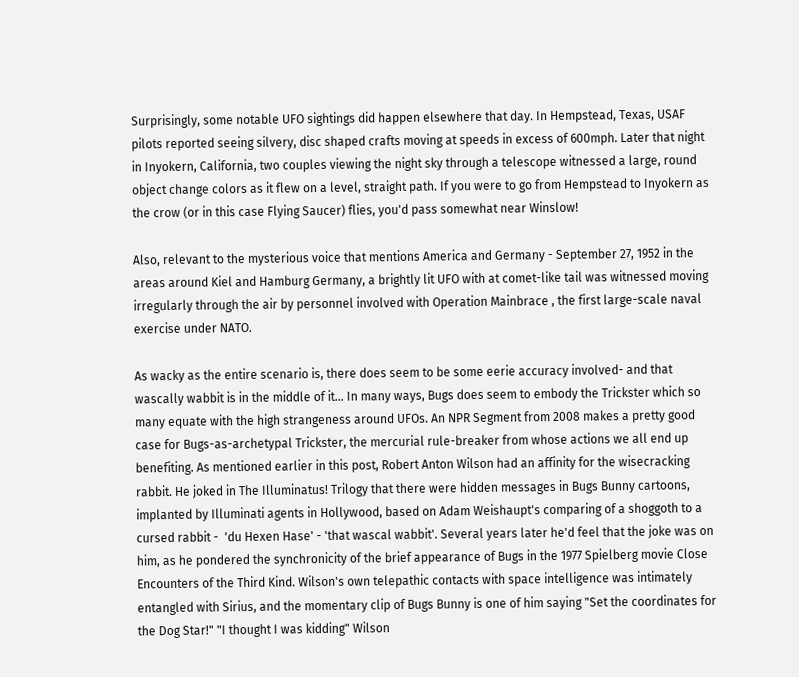Surprisingly, some notable UFO sightings did happen elsewhere that day. In Hempstead, Texas, USAF pilots reported seeing silvery, disc shaped crafts moving at speeds in excess of 600mph. Later that night in Inyokern, California, two couples viewing the night sky through a telescope witnessed a large, round object change colors as it flew on a level, straight path. If you were to go from Hempstead to Inyokern as the crow (or in this case Flying Saucer) flies, you'd pass somewhat near Winslow!

Also, relevant to the mysterious voice that mentions America and Germany - September 27, 1952 in the areas around Kiel and Hamburg Germany, a brightly lit UFO with at comet-like tail was witnessed moving irregularly through the air by personnel involved with Operation Mainbrace , the first large-scale naval exercise under NATO.

As wacky as the entire scenario is, there does seem to be some eerie accuracy involved- and that wascally wabbit is in the middle of it... In many ways, Bugs does seem to embody the Trickster which so many equate with the high strangeness around UFOs. An NPR Segment from 2008 makes a pretty good case for Bugs-as-archetypal Trickster, the mercurial rule-breaker from whose actions we all end up benefiting. As mentioned earlier in this post, Robert Anton Wilson had an affinity for the wisecracking rabbit. He joked in The Illuminatus! Trilogy that there were hidden messages in Bugs Bunny cartoons, implanted by Illuminati agents in Hollywood, based on Adam Weishaupt's comparing of a shoggoth to a cursed rabbit -  'du Hexen Hase' - 'that wascal wabbit'. Several years later he'd feel that the joke was on him, as he pondered the synchronicity of the brief appearance of Bugs in the 1977 Spielberg movie Close Encounters of the Third Kind. Wilson's own telepathic contacts with space intelligence was intimately entangled with Sirius, and the momentary clip of Bugs Bunny is one of him saying "Set the coordinates for the Dog Star!" "I thought I was kidding" Wilson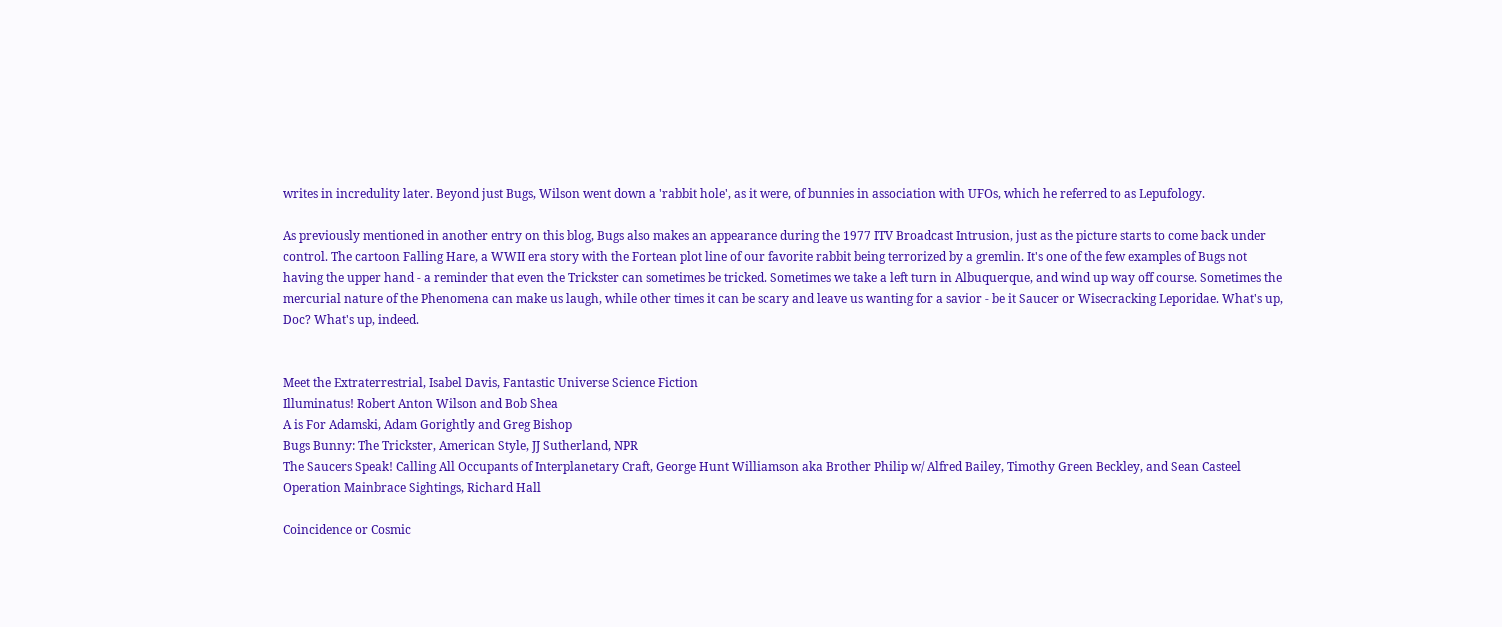writes in incredulity later. Beyond just Bugs, Wilson went down a 'rabbit hole', as it were, of bunnies in association with UFOs, which he referred to as Lepufology.

As previously mentioned in another entry on this blog, Bugs also makes an appearance during the 1977 ITV Broadcast Intrusion, just as the picture starts to come back under control. The cartoon Falling Hare, a WWII era story with the Fortean plot line of our favorite rabbit being terrorized by a gremlin. It's one of the few examples of Bugs not having the upper hand - a reminder that even the Trickster can sometimes be tricked. Sometimes we take a left turn in Albuquerque, and wind up way off course. Sometimes the mercurial nature of the Phenomena can make us laugh, while other times it can be scary and leave us wanting for a savior - be it Saucer or Wisecracking Leporidae. What's up, Doc? What's up, indeed.


Meet the Extraterrestrial, Isabel Davis, Fantastic Universe Science Fiction
Illuminatus! Robert Anton Wilson and Bob Shea
A is For Adamski, Adam Gorightly and Greg Bishop
Bugs Bunny: The Trickster, American Style, JJ Sutherland, NPR
The Saucers Speak! Calling All Occupants of Interplanetary Craft, George Hunt Williamson aka Brother Philip w/ Alfred Bailey, Timothy Green Beckley, and Sean Casteel
Operation Mainbrace Sightings, Richard Hall

Coincidence or Cosmic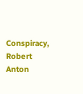Conspiracy, Robert Anton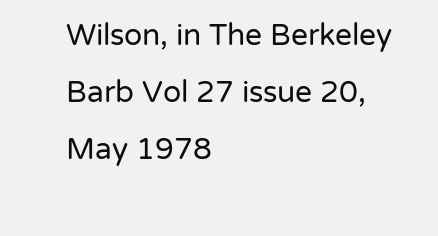Wilson, in The Berkeley Barb Vol 27 issue 20, May 1978